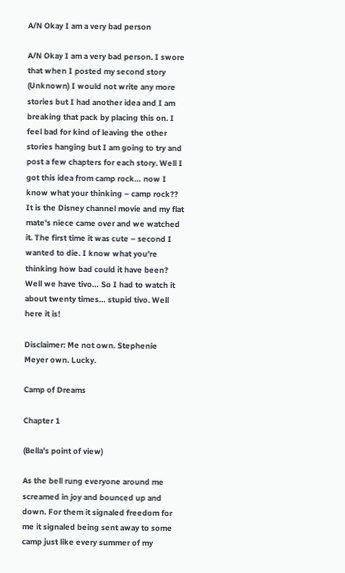A/N Okay I am a very bad person

A/N Okay I am a very bad person. I swore that when I posted my second story (Unknown) I would not write any more stories but I had another idea and I am breaking that pack by placing this on. I feel bad for kind of leaving the other stories hanging but I am going to try and post a few chapters for each story. Well I got this idea from camp rock… now I know what your thinking – camp rock?? It is the Disney channel movie and my flat mate's niece came over and we watched it. The first time it was cute – second I wanted to die. I know what you're thinking how bad could it have been? Well we have tivo… So I had to watch it about twenty times… stupid tivo. Well here it is!

Disclaimer: Me not own. Stephenie Meyer own. Lucky.

Camp of Dreams

Chapter 1

(Bella's point of view)

As the bell rung everyone around me screamed in joy and bounced up and down. For them it signaled freedom for me it signaled being sent away to some camp just like every summer of my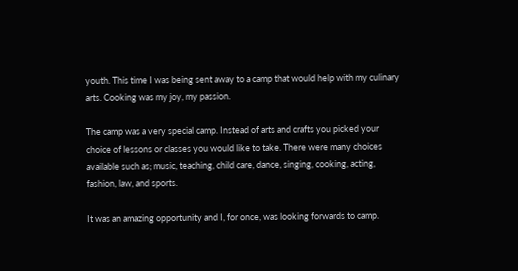youth. This time I was being sent away to a camp that would help with my culinary arts. Cooking was my joy, my passion.

The camp was a very special camp. Instead of arts and crafts you picked your choice of lessons or classes you would like to take. There were many choices available such as; music, teaching, child care, dance, singing, cooking, acting, fashion, law, and sports.

It was an amazing opportunity and I, for once, was looking forwards to camp.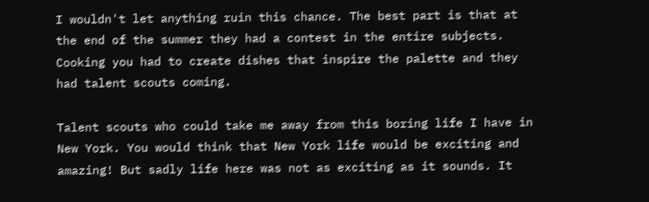I wouldn't let anything ruin this chance. The best part is that at the end of the summer they had a contest in the entire subjects. Cooking you had to create dishes that inspire the palette and they had talent scouts coming.

Talent scouts who could take me away from this boring life I have in New York. You would think that New York life would be exciting and amazing! But sadly life here was not as exciting as it sounds. It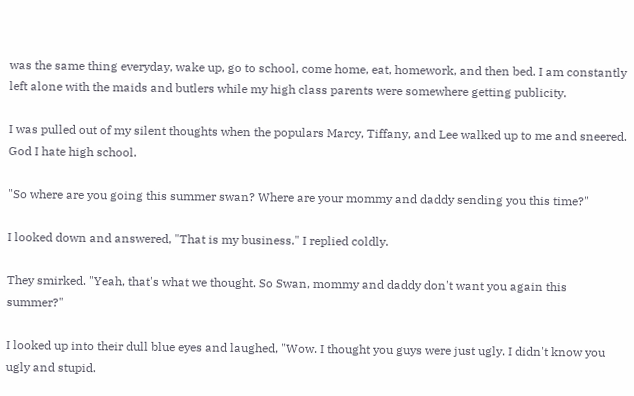was the same thing everyday, wake up, go to school, come home, eat, homework, and then bed. I am constantly left alone with the maids and butlers while my high class parents were somewhere getting publicity.

I was pulled out of my silent thoughts when the populars Marcy, Tiffany, and Lee walked up to me and sneered. God I hate high school.

"So where are you going this summer swan? Where are your mommy and daddy sending you this time?"

I looked down and answered, "That is my business." I replied coldly.

They smirked. "Yeah, that's what we thought. So Swan, mommy and daddy don't want you again this summer?"

I looked up into their dull blue eyes and laughed, "Wow. I thought you guys were just ugly. I didn't know you ugly and stupid.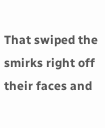That swiped the smirks right off their faces and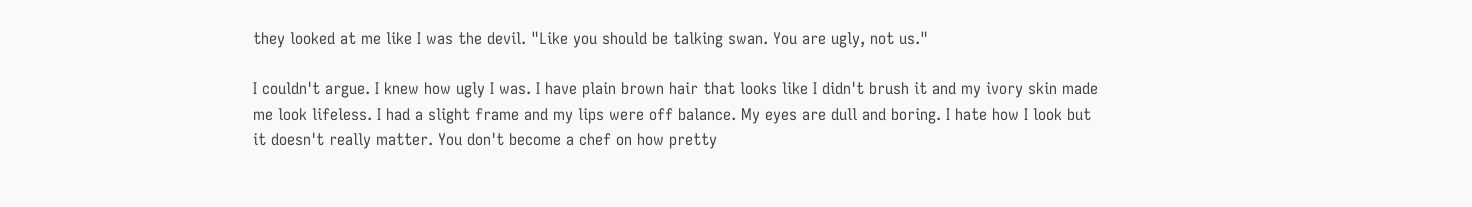they looked at me like I was the devil. "Like you should be talking swan. You are ugly, not us."

I couldn't argue. I knew how ugly I was. I have plain brown hair that looks like I didn't brush it and my ivory skin made me look lifeless. I had a slight frame and my lips were off balance. My eyes are dull and boring. I hate how I look but it doesn't really matter. You don't become a chef on how pretty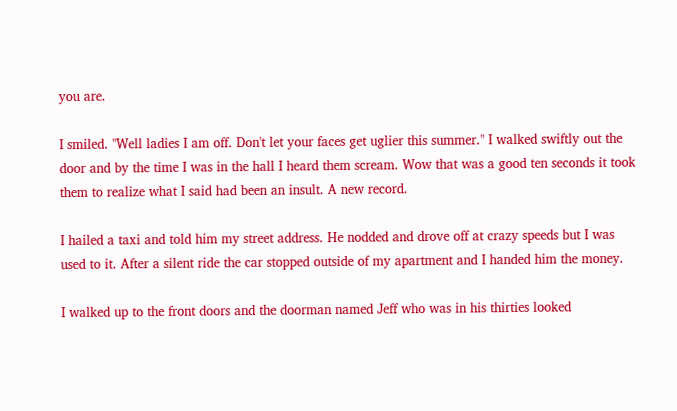you are.

I smiled. "Well ladies I am off. Don't let your faces get uglier this summer." I walked swiftly out the door and by the time I was in the hall I heard them scream. Wow that was a good ten seconds it took them to realize what I said had been an insult. A new record.

I hailed a taxi and told him my street address. He nodded and drove off at crazy speeds but I was used to it. After a silent ride the car stopped outside of my apartment and I handed him the money.

I walked up to the front doors and the doorman named Jeff who was in his thirties looked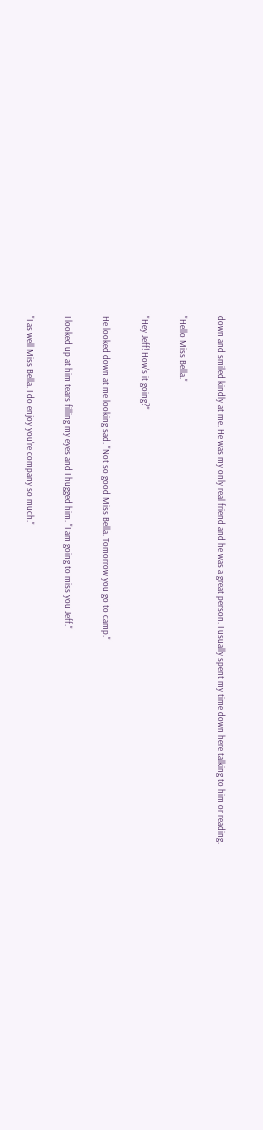down and smiled kindly at me. He was my only real friend and he was a great person. I usually spent my time down here talking to him or reading.

"Hello Miss Bella."

"Hey Jeff! How's it going?"

He looked down at me looking sad. "Not so good Miss Bella. Tomorrow you go to camp."

I looked up at him tears filling my eyes and I hugged him. "I am going to miss you Jeff."

"I as well Miss Bella. I do enjoy you're company so much."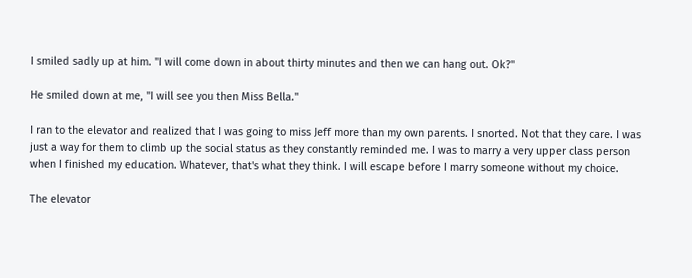I smiled sadly up at him. "I will come down in about thirty minutes and then we can hang out. Ok?"

He smiled down at me, "I will see you then Miss Bella."

I ran to the elevator and realized that I was going to miss Jeff more than my own parents. I snorted. Not that they care. I was just a way for them to climb up the social status as they constantly reminded me. I was to marry a very upper class person when I finished my education. Whatever, that's what they think. I will escape before I marry someone without my choice.

The elevator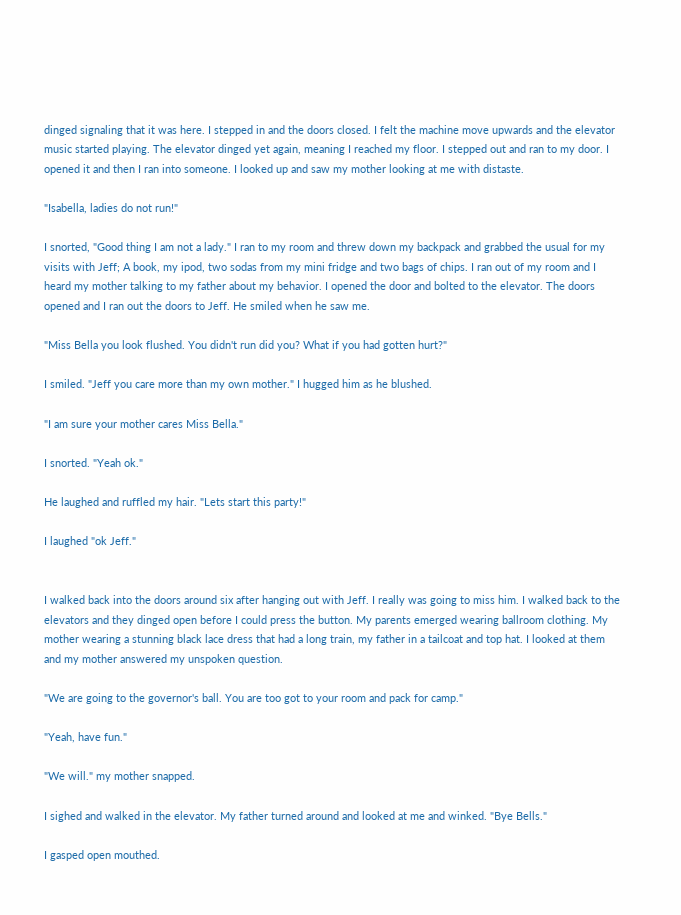dinged signaling that it was here. I stepped in and the doors closed. I felt the machine move upwards and the elevator music started playing. The elevator dinged yet again, meaning I reached my floor. I stepped out and ran to my door. I opened it and then I ran into someone. I looked up and saw my mother looking at me with distaste.

"Isabella, ladies do not run!"

I snorted, "Good thing I am not a lady." I ran to my room and threw down my backpack and grabbed the usual for my visits with Jeff; A book, my ipod, two sodas from my mini fridge and two bags of chips. I ran out of my room and I heard my mother talking to my father about my behavior. I opened the door and bolted to the elevator. The doors opened and I ran out the doors to Jeff. He smiled when he saw me.

"Miss Bella you look flushed. You didn't run did you? What if you had gotten hurt?"

I smiled. "Jeff you care more than my own mother." I hugged him as he blushed.

"I am sure your mother cares Miss Bella."

I snorted. "Yeah ok."

He laughed and ruffled my hair. "Lets start this party!"

I laughed "ok Jeff."


I walked back into the doors around six after hanging out with Jeff. I really was going to miss him. I walked back to the elevators and they dinged open before I could press the button. My parents emerged wearing ballroom clothing. My mother wearing a stunning black lace dress that had a long train, my father in a tailcoat and top hat. I looked at them and my mother answered my unspoken question.

"We are going to the governor's ball. You are too got to your room and pack for camp."

"Yeah, have fun."

"We will." my mother snapped.

I sighed and walked in the elevator. My father turned around and looked at me and winked. "Bye Bells."

I gasped open mouthed.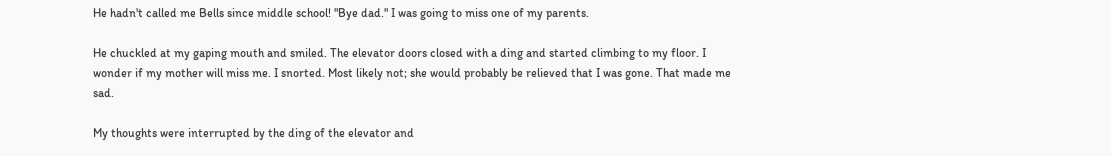He hadn't called me Bells since middle school! "Bye dad." I was going to miss one of my parents.

He chuckled at my gaping mouth and smiled. The elevator doors closed with a ding and started climbing to my floor. I wonder if my mother will miss me. I snorted. Most likely not; she would probably be relieved that I was gone. That made me sad.

My thoughts were interrupted by the ding of the elevator and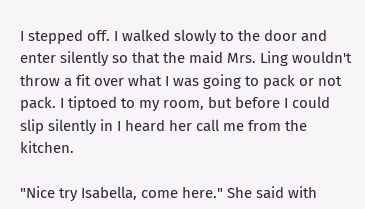I stepped off. I walked slowly to the door and enter silently so that the maid Mrs. Ling wouldn't throw a fit over what I was going to pack or not pack. I tiptoed to my room, but before I could slip silently in I heard her call me from the kitchen.

"Nice try Isabella, come here." She said with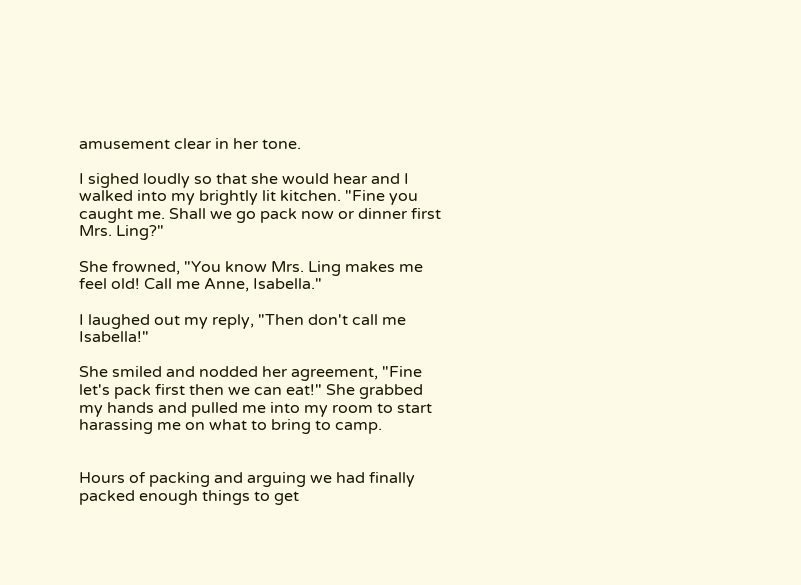amusement clear in her tone.

I sighed loudly so that she would hear and I walked into my brightly lit kitchen. "Fine you caught me. Shall we go pack now or dinner first Mrs. Ling?"

She frowned, "You know Mrs. Ling makes me feel old! Call me Anne, Isabella."

I laughed out my reply, "Then don't call me Isabella!"

She smiled and nodded her agreement, "Fine let's pack first then we can eat!" She grabbed my hands and pulled me into my room to start harassing me on what to bring to camp.


Hours of packing and arguing we had finally packed enough things to get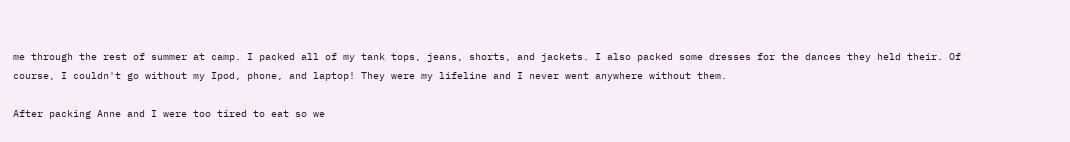me through the rest of summer at camp. I packed all of my tank tops, jeans, shorts, and jackets. I also packed some dresses for the dances they held their. Of course, I couldn't go without my Ipod, phone, and laptop! They were my lifeline and I never went anywhere without them.

After packing Anne and I were too tired to eat so we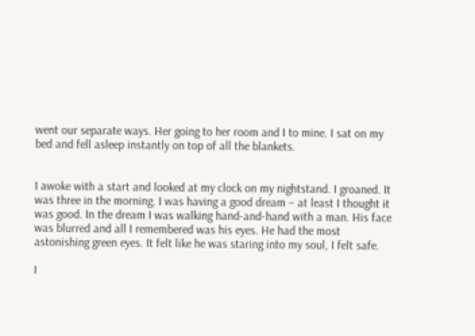went our separate ways. Her going to her room and I to mine. I sat on my bed and fell asleep instantly on top of all the blankets.


I awoke with a start and looked at my clock on my nightstand. I groaned. It was three in the morning. I was having a good dream – at least I thought it was good. In the dream I was walking hand-and-hand with a man. His face was blurred and all I remembered was his eyes. He had the most astonishing green eyes. It felt like he was staring into my soul, I felt safe.

I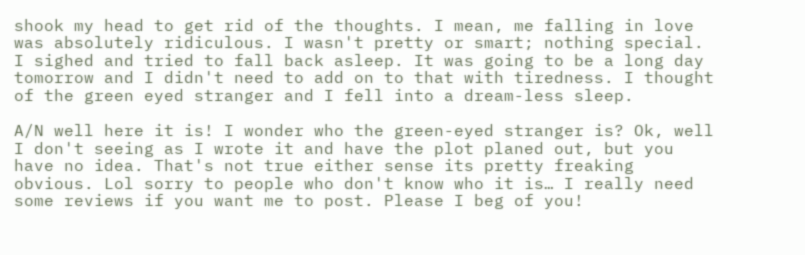shook my head to get rid of the thoughts. I mean, me falling in love was absolutely ridiculous. I wasn't pretty or smart; nothing special. I sighed and tried to fall back asleep. It was going to be a long day tomorrow and I didn't need to add on to that with tiredness. I thought of the green eyed stranger and I fell into a dream-less sleep.

A/N well here it is! I wonder who the green-eyed stranger is? Ok, well I don't seeing as I wrote it and have the plot planed out, but you have no idea. That's not true either sense its pretty freaking obvious. Lol sorry to people who don't know who it is… I really need some reviews if you want me to post. Please I beg of you!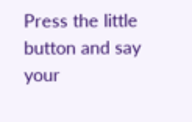Press the little button and say your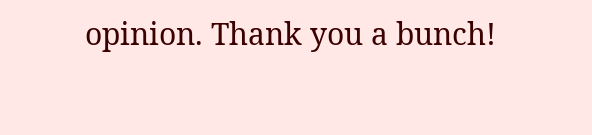opinion. Thank you a bunch!